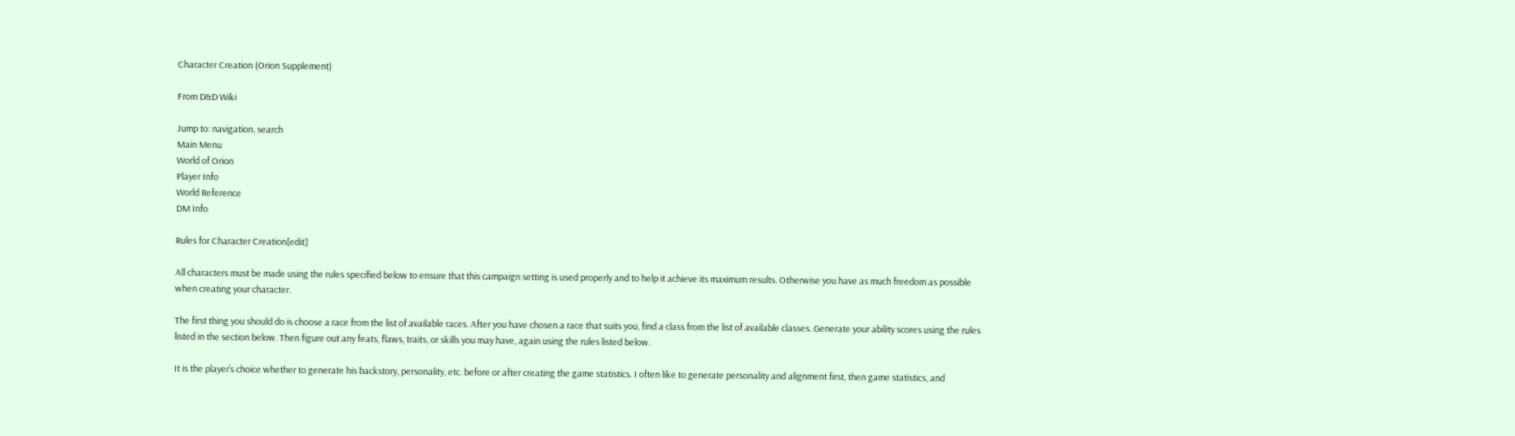Character Creation (Orion Supplement)

From D&D Wiki

Jump to: navigation, search
Main Menu
World of Orion
Player Info
World Reference
DM Info

Rules for Character Creation[edit]

All characters must be made using the rules specified below to ensure that this campaign setting is used properly and to help it achieve its maximum results. Otherwise you have as much freedom as possible when creating your character.

The first thing you should do is choose a race from the list of available races. After you have chosen a race that suits you, find a class from the list of available classes. Generate your ability scores using the rules listed in the section below. Then figure out any feats, flaws, traits, or skills you may have, again using the rules listed below.

It is the player’s choice whether to generate his backstory, personality, etc. before or after creating the game statistics. I often like to generate personality and alignment first, then game statistics, and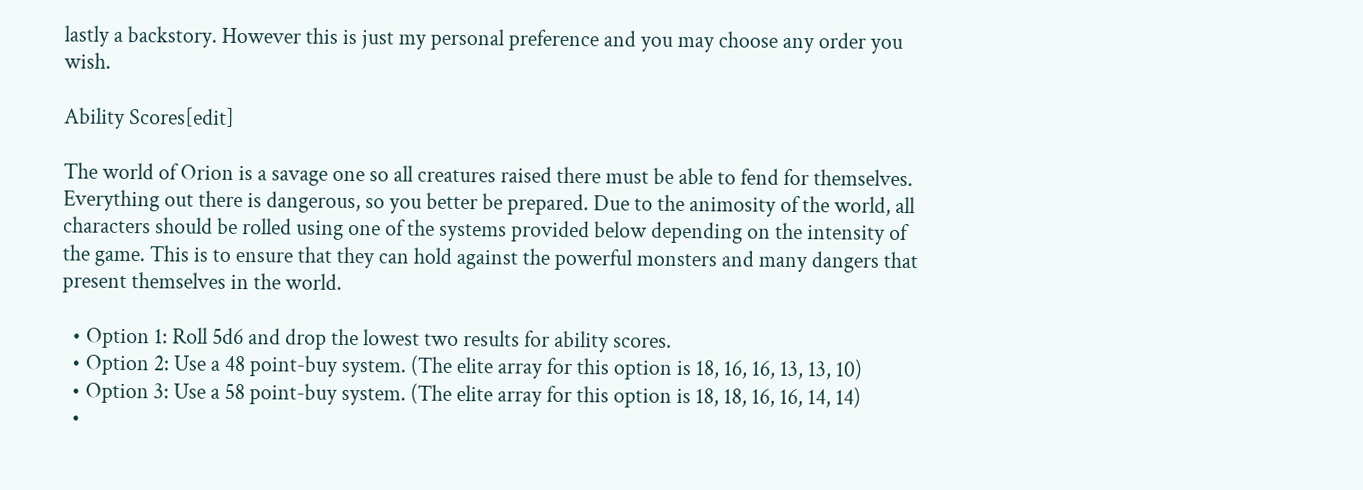lastly a backstory. However this is just my personal preference and you may choose any order you wish.

Ability Scores[edit]

The world of Orion is a savage one so all creatures raised there must be able to fend for themselves. Everything out there is dangerous, so you better be prepared. Due to the animosity of the world, all characters should be rolled using one of the systems provided below depending on the intensity of the game. This is to ensure that they can hold against the powerful monsters and many dangers that present themselves in the world.

  • Option 1: Roll 5d6 and drop the lowest two results for ability scores.
  • Option 2: Use a 48 point-buy system. (The elite array for this option is 18, 16, 16, 13, 13, 10)
  • Option 3: Use a 58 point-buy system. (The elite array for this option is 18, 18, 16, 16, 14, 14)
  •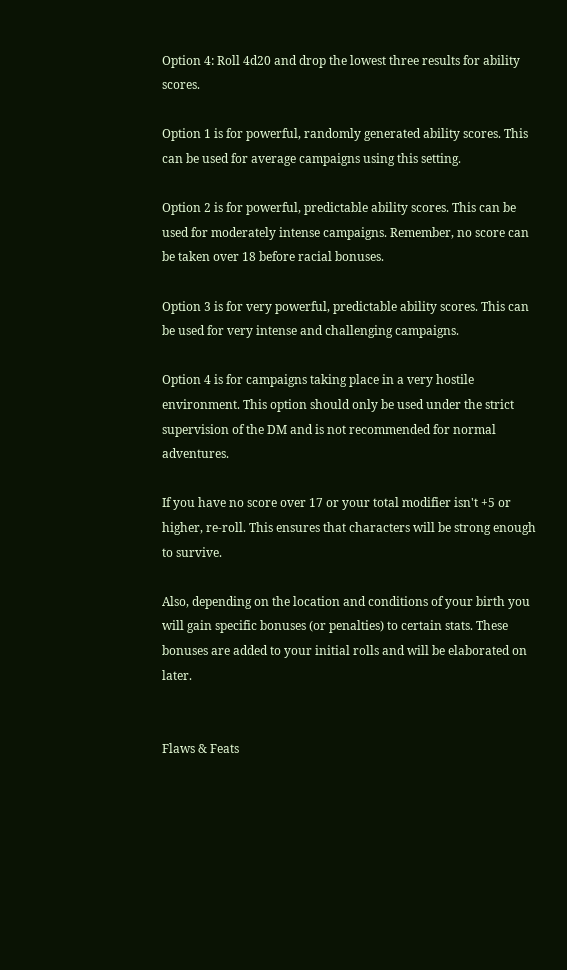Option 4: Roll 4d20 and drop the lowest three results for ability scores.

Option 1 is for powerful, randomly generated ability scores. This can be used for average campaigns using this setting.

Option 2 is for powerful, predictable ability scores. This can be used for moderately intense campaigns. Remember, no score can be taken over 18 before racial bonuses.

Option 3 is for very powerful, predictable ability scores. This can be used for very intense and challenging campaigns.

Option 4 is for campaigns taking place in a very hostile environment. This option should only be used under the strict supervision of the DM and is not recommended for normal adventures.

If you have no score over 17 or your total modifier isn't +5 or higher, re-roll. This ensures that characters will be strong enough to survive.

Also, depending on the location and conditions of your birth you will gain specific bonuses (or penalties) to certain stats. These bonuses are added to your initial rolls and will be elaborated on later.


Flaws & Feats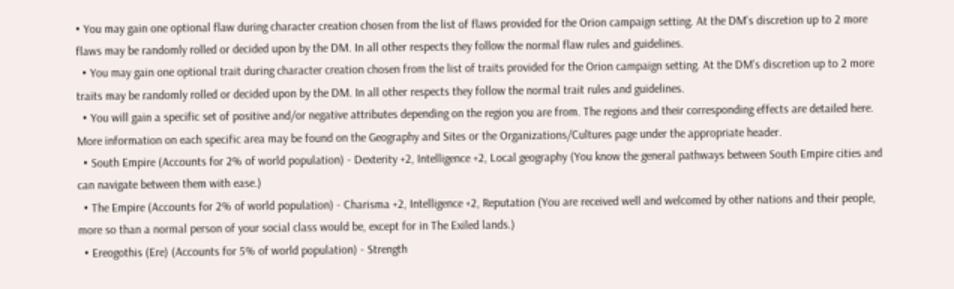• You may gain one optional flaw during character creation chosen from the list of flaws provided for the Orion campaign setting. At the DM's discretion up to 2 more flaws may be randomly rolled or decided upon by the DM. In all other respects they follow the normal flaw rules and guidelines.
  • You may gain one optional trait during character creation chosen from the list of traits provided for the Orion campaign setting. At the DM's discretion up to 2 more traits may be randomly rolled or decided upon by the DM. In all other respects they follow the normal trait rules and guidelines.
  • You will gain a specific set of positive and/or negative attributes depending on the region you are from. The regions and their corresponding effects are detailed here. More information on each specific area may be found on the Geography and Sites or the Organizations/Cultures page under the appropriate header.
  • South Empire (Accounts for 2% of world population) - Dexterity +2, Intelligence +2, Local geography (You know the general pathways between South Empire cities and can navigate between them with ease.)
  • The Empire (Accounts for 2% of world population) - Charisma +2, Intelligence +2, Reputation (You are received well and welcomed by other nations and their people, more so than a normal person of your social class would be, except for in The Exiled lands.)
  • Ereogothis (Ere) (Accounts for 5% of world population) - Strength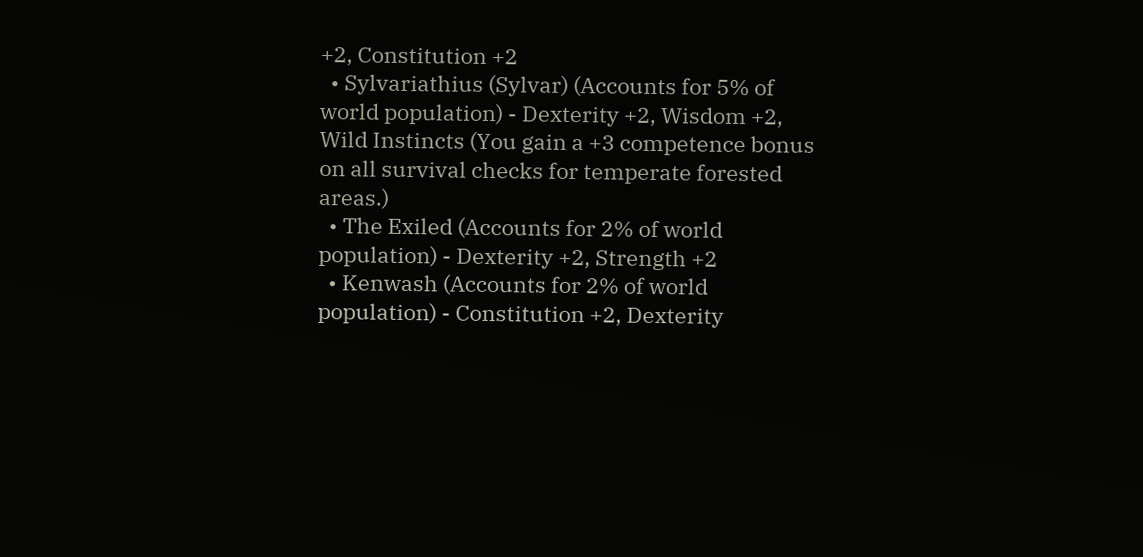+2, Constitution +2
  • Sylvariathius (Sylvar) (Accounts for 5% of world population) - Dexterity +2, Wisdom +2, Wild Instincts (You gain a +3 competence bonus on all survival checks for temperate forested areas.)
  • The Exiled (Accounts for 2% of world population) - Dexterity +2, Strength +2
  • Kenwash (Accounts for 2% of world population) - Constitution +2, Dexterity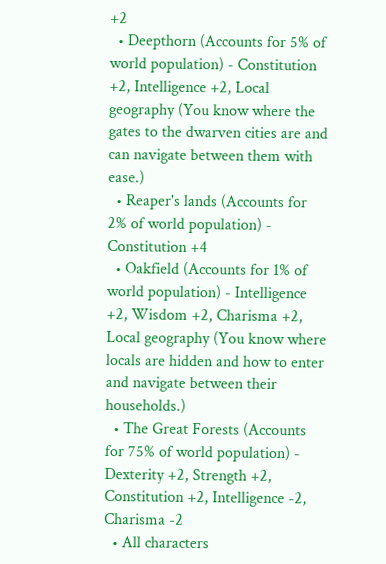+2
  • Deepthorn (Accounts for 5% of world population) - Constitution +2, Intelligence +2, Local geography (You know where the gates to the dwarven cities are and can navigate between them with ease.)
  • Reaper's lands (Accounts for 2% of world population) - Constitution +4
  • Oakfield (Accounts for 1% of world population) - Intelligence +2, Wisdom +2, Charisma +2, Local geography (You know where locals are hidden and how to enter and navigate between their households.)
  • The Great Forests (Accounts for 75% of world population) - Dexterity +2, Strength +2, Constitution +2, Intelligence -2, Charisma -2
  • All characters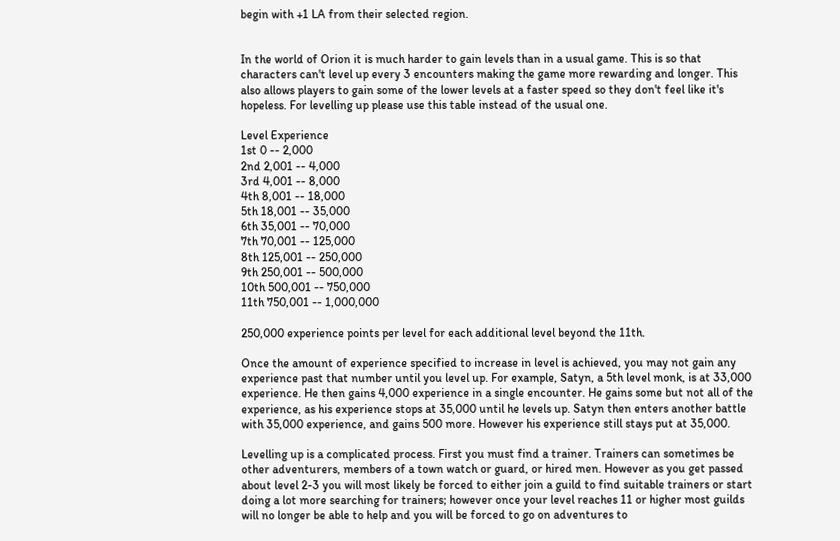begin with +1 LA from their selected region.


In the world of Orion it is much harder to gain levels than in a usual game. This is so that characters can't level up every 3 encounters making the game more rewarding and longer. This also allows players to gain some of the lower levels at a faster speed so they don't feel like it's hopeless. For levelling up please use this table instead of the usual one.

Level Experience
1st 0 -- 2,000
2nd 2,001 -- 4,000
3rd 4,001 -- 8,000
4th 8,001 -- 18,000
5th 18,001 -- 35,000
6th 35,001 -- 70,000
7th 70,001 -- 125,000
8th 125,001 -- 250,000
9th 250,001 -- 500,000
10th 500,001 -- 750,000
11th 750,001 -- 1,000,000

250,000 experience points per level for each additional level beyond the 11th.

Once the amount of experience specified to increase in level is achieved, you may not gain any experience past that number until you level up. For example, Satyn, a 5th level monk, is at 33,000 experience. He then gains 4,000 experience in a single encounter. He gains some but not all of the experience, as his experience stops at 35,000 until he levels up. Satyn then enters another battle with 35,000 experience, and gains 500 more. However his experience still stays put at 35,000.

Levelling up is a complicated process. First you must find a trainer. Trainers can sometimes be other adventurers, members of a town watch or guard, or hired men. However as you get passed about level 2-3 you will most likely be forced to either join a guild to find suitable trainers or start doing a lot more searching for trainers; however once your level reaches 11 or higher most guilds will no longer be able to help and you will be forced to go on adventures to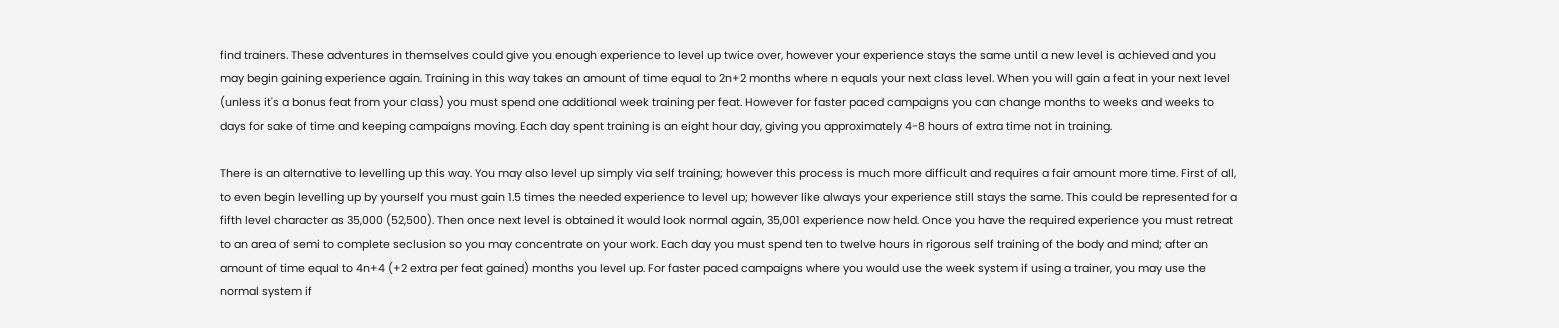find trainers. These adventures in themselves could give you enough experience to level up twice over, however your experience stays the same until a new level is achieved and you may begin gaining experience again. Training in this way takes an amount of time equal to 2n+2 months where n equals your next class level. When you will gain a feat in your next level (unless it's a bonus feat from your class) you must spend one additional week training per feat. However for faster paced campaigns you can change months to weeks and weeks to days for sake of time and keeping campaigns moving. Each day spent training is an eight hour day, giving you approximately 4-8 hours of extra time not in training.

There is an alternative to levelling up this way. You may also level up simply via self training; however this process is much more difficult and requires a fair amount more time. First of all, to even begin levelling up by yourself you must gain 1.5 times the needed experience to level up; however like always your experience still stays the same. This could be represented for a fifth level character as 35,000 (52,500). Then once next level is obtained it would look normal again, 35,001 experience now held. Once you have the required experience you must retreat to an area of semi to complete seclusion so you may concentrate on your work. Each day you must spend ten to twelve hours in rigorous self training of the body and mind; after an amount of time equal to 4n+4 (+2 extra per feat gained) months you level up. For faster paced campaigns where you would use the week system if using a trainer, you may use the normal system if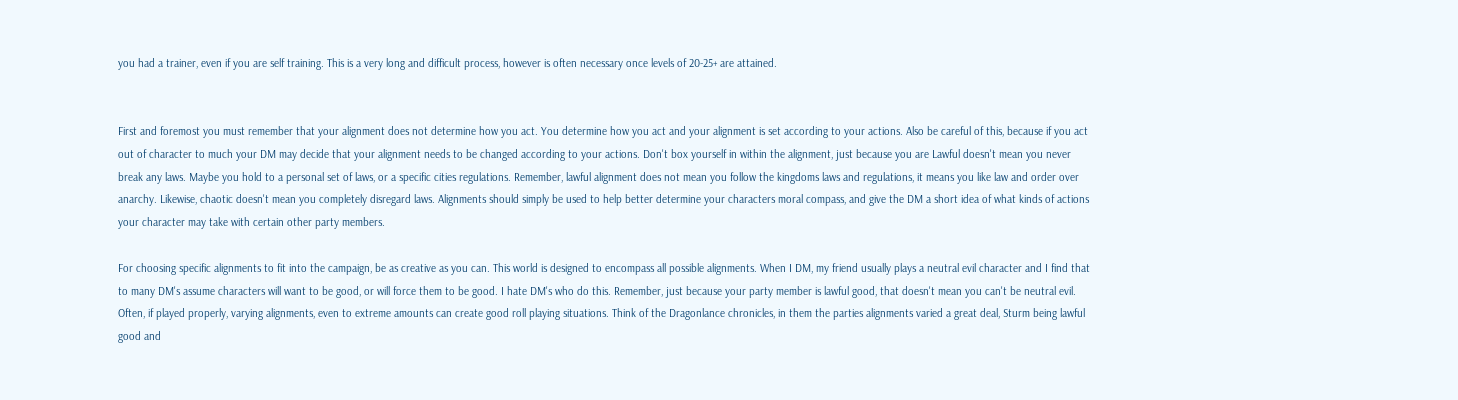you had a trainer, even if you are self training. This is a very long and difficult process, however is often necessary once levels of 20-25+ are attained.


First and foremost you must remember that your alignment does not determine how you act. You determine how you act and your alignment is set according to your actions. Also be careful of this, because if you act out of character to much your DM may decide that your alignment needs to be changed according to your actions. Don't box yourself in within the alignment, just because you are Lawful doesn't mean you never break any laws. Maybe you hold to a personal set of laws, or a specific cities regulations. Remember, lawful alignment does not mean you follow the kingdoms laws and regulations, it means you like law and order over anarchy. Likewise, chaotic doesn't mean you completely disregard laws. Alignments should simply be used to help better determine your characters moral compass, and give the DM a short idea of what kinds of actions your character may take with certain other party members.

For choosing specific alignments to fit into the campaign, be as creative as you can. This world is designed to encompass all possible alignments. When I DM, my friend usually plays a neutral evil character and I find that to many DM's assume characters will want to be good, or will force them to be good. I hate DM's who do this. Remember, just because your party member is lawful good, that doesn't mean you can't be neutral evil. Often, if played properly, varying alignments, even to extreme amounts can create good roll playing situations. Think of the Dragonlance chronicles, in them the parties alignments varied a great deal, Sturm being lawful good and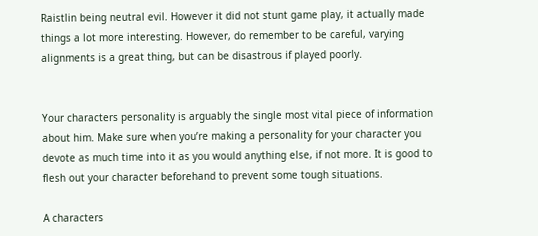Raistlin being neutral evil. However it did not stunt game play, it actually made things a lot more interesting. However, do remember to be careful, varying alignments is a great thing, but can be disastrous if played poorly.


Your characters personality is arguably the single most vital piece of information about him. Make sure when you’re making a personality for your character you devote as much time into it as you would anything else, if not more. It is good to flesh out your character beforehand to prevent some tough situations.

A characters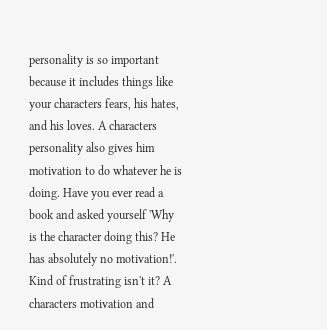personality is so important because it includes things like your characters fears, his hates, and his loves. A characters personality also gives him motivation to do whatever he is doing. Have you ever read a book and asked yourself 'Why is the character doing this? He has absolutely no motivation!'. Kind of frustrating isn't it? A characters motivation and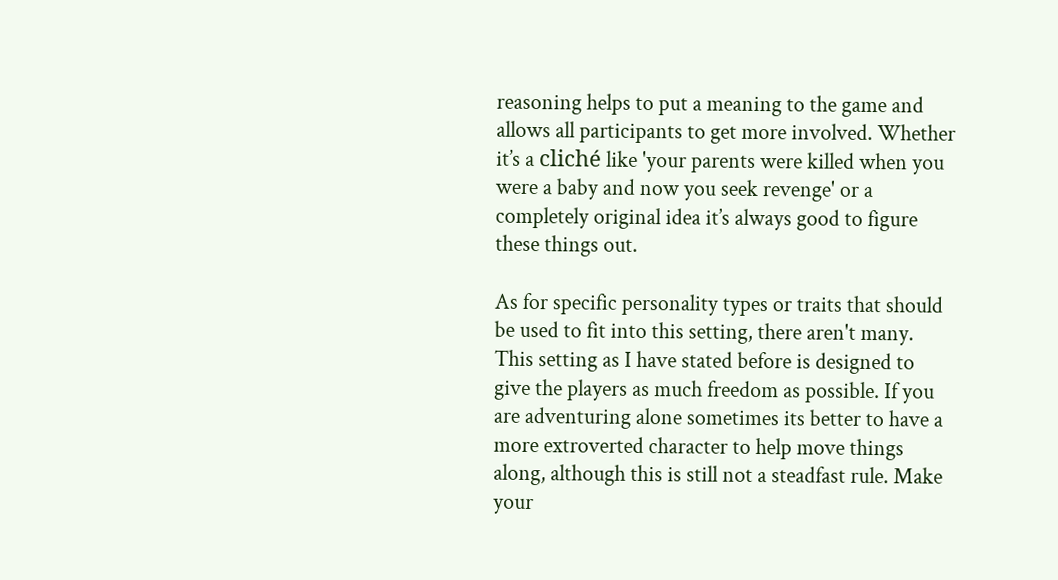reasoning helps to put a meaning to the game and allows all participants to get more involved. Whether it’s a cliché like 'your parents were killed when you were a baby and now you seek revenge' or a completely original idea it’s always good to figure these things out.

As for specific personality types or traits that should be used to fit into this setting, there aren't many. This setting as I have stated before is designed to give the players as much freedom as possible. If you are adventuring alone sometimes its better to have a more extroverted character to help move things along, although this is still not a steadfast rule. Make your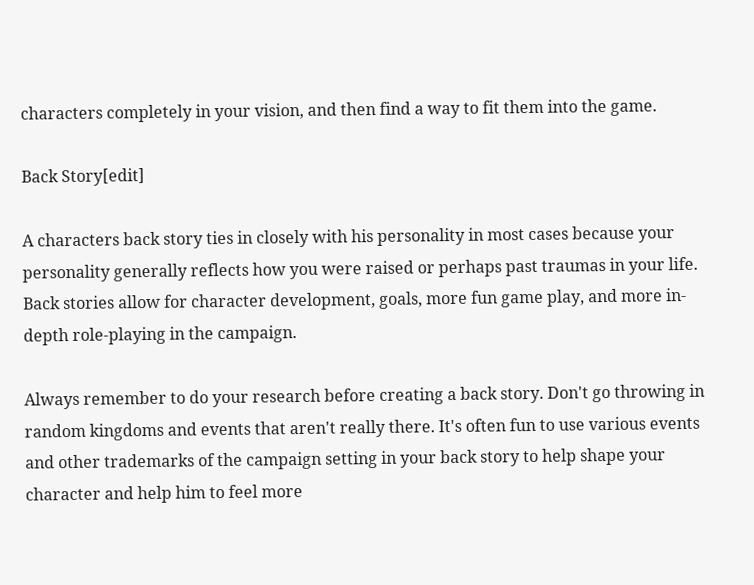characters completely in your vision, and then find a way to fit them into the game.

Back Story[edit]

A characters back story ties in closely with his personality in most cases because your personality generally reflects how you were raised or perhaps past traumas in your life. Back stories allow for character development, goals, more fun game play, and more in-depth role-playing in the campaign.

Always remember to do your research before creating a back story. Don't go throwing in random kingdoms and events that aren't really there. It's often fun to use various events and other trademarks of the campaign setting in your back story to help shape your character and help him to feel more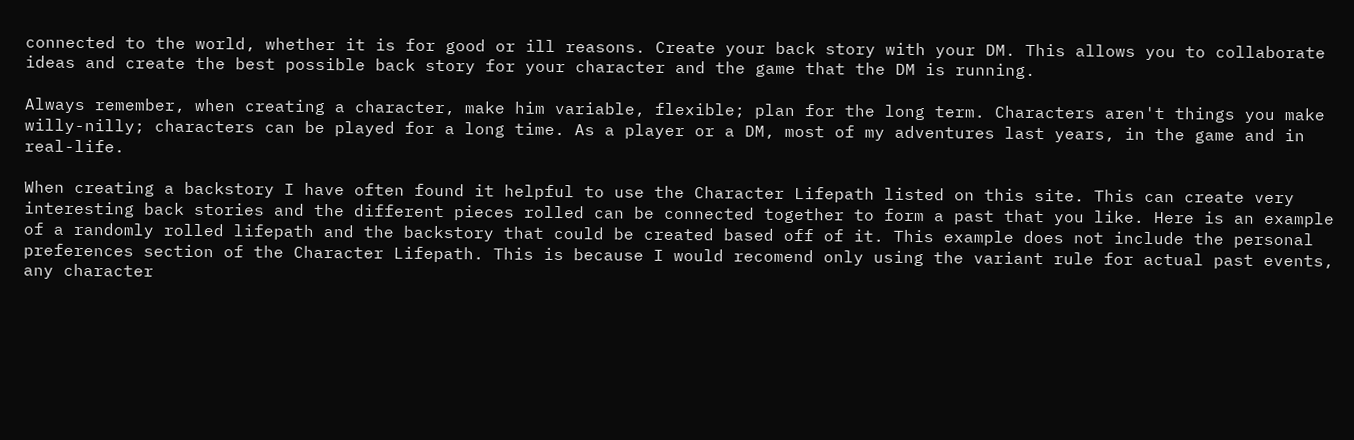connected to the world, whether it is for good or ill reasons. Create your back story with your DM. This allows you to collaborate ideas and create the best possible back story for your character and the game that the DM is running.

Always remember, when creating a character, make him variable, flexible; plan for the long term. Characters aren't things you make willy-nilly; characters can be played for a long time. As a player or a DM, most of my adventures last years, in the game and in real-life.

When creating a backstory I have often found it helpful to use the Character Lifepath listed on this site. This can create very interesting back stories and the different pieces rolled can be connected together to form a past that you like. Here is an example of a randomly rolled lifepath and the backstory that could be created based off of it. This example does not include the personal preferences section of the Character Lifepath. This is because I would recomend only using the variant rule for actual past events, any character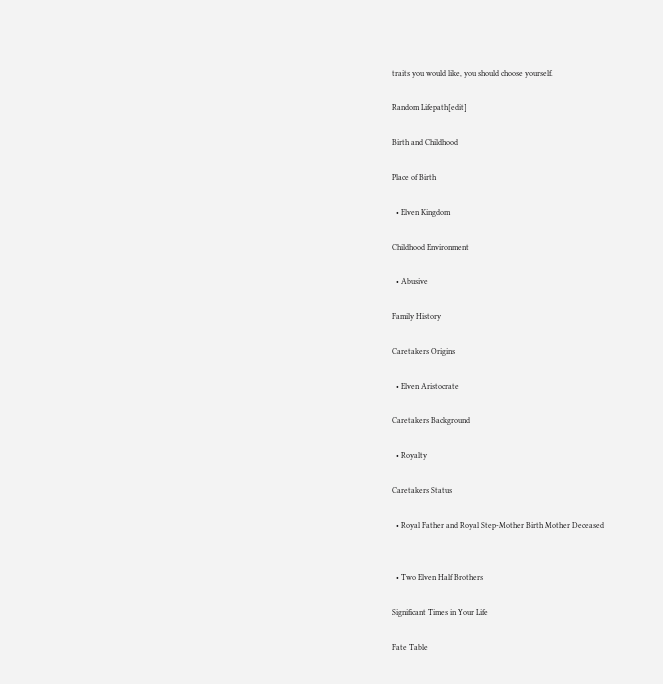traits you would like, you should choose yourself.

Random Lifepath[edit]

Birth and Childhood

Place of Birth

  • Elven Kingdom

Childhood Environment

  • Abusive

Family History

Caretakers Origins

  • Elven Aristocrate

Caretakers Background

  • Royalty

Caretakers Status

  • Royal Father and Royal Step-Mother Birth Mother Deceased


  • Two Elven Half Brothers

Significant Times in Your Life

Fate Table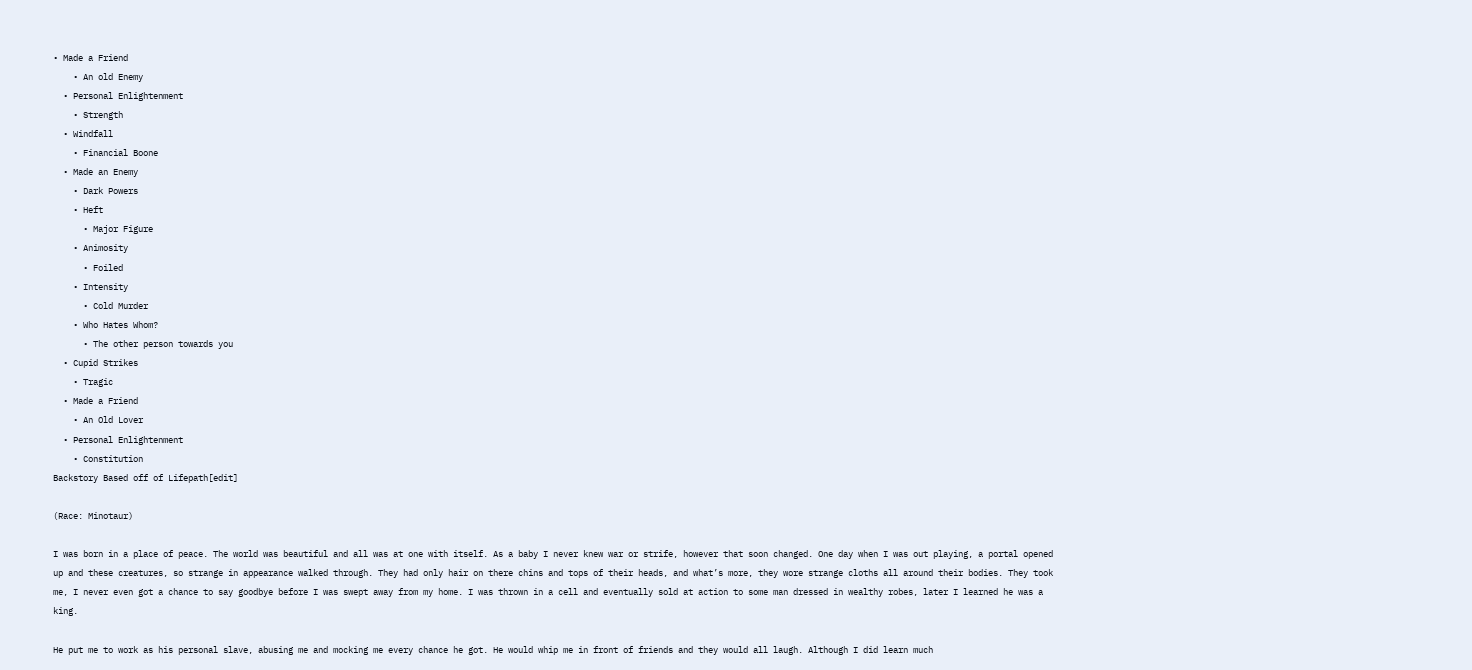• Made a Friend
    • An old Enemy
  • Personal Enlightenment
    • Strength
  • Windfall
    • Financial Boone
  • Made an Enemy
    • Dark Powers
    • Heft
      • Major Figure
    • Animosity
      • Foiled
    • Intensity
      • Cold Murder
    • Who Hates Whom?
      • The other person towards you
  • Cupid Strikes
    • Tragic
  • Made a Friend
    • An Old Lover
  • Personal Enlightenment
    • Constitution
Backstory Based off of Lifepath[edit]

(Race: Minotaur)

I was born in a place of peace. The world was beautiful and all was at one with itself. As a baby I never knew war or strife, however that soon changed. One day when I was out playing, a portal opened up and these creatures, so strange in appearance walked through. They had only hair on there chins and tops of their heads, and what’s more, they wore strange cloths all around their bodies. They took me, I never even got a chance to say goodbye before I was swept away from my home. I was thrown in a cell and eventually sold at action to some man dressed in wealthy robes, later I learned he was a king.

He put me to work as his personal slave, abusing me and mocking me every chance he got. He would whip me in front of friends and they would all laugh. Although I did learn much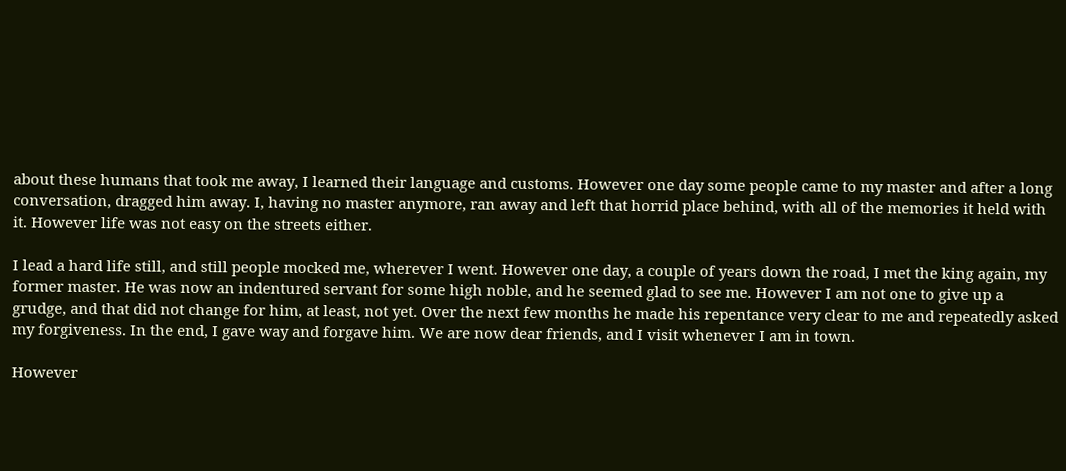about these humans that took me away, I learned their language and customs. However one day some people came to my master and after a long conversation, dragged him away. I, having no master anymore, ran away and left that horrid place behind, with all of the memories it held with it. However life was not easy on the streets either.

I lead a hard life still, and still people mocked me, wherever I went. However one day, a couple of years down the road, I met the king again, my former master. He was now an indentured servant for some high noble, and he seemed glad to see me. However I am not one to give up a grudge, and that did not change for him, at least, not yet. Over the next few months he made his repentance very clear to me and repeatedly asked my forgiveness. In the end, I gave way and forgave him. We are now dear friends, and I visit whenever I am in town.

However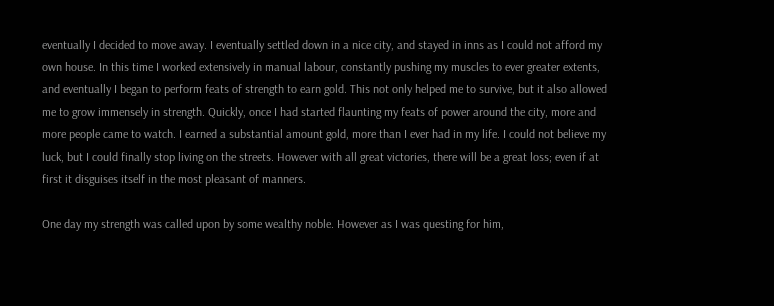eventually I decided to move away. I eventually settled down in a nice city, and stayed in inns as I could not afford my own house. In this time I worked extensively in manual labour, constantly pushing my muscles to ever greater extents, and eventually I began to perform feats of strength to earn gold. This not only helped me to survive, but it also allowed me to grow immensely in strength. Quickly, once I had started flaunting my feats of power around the city, more and more people came to watch. I earned a substantial amount gold, more than I ever had in my life. I could not believe my luck, but I could finally stop living on the streets. However with all great victories, there will be a great loss; even if at first it disguises itself in the most pleasant of manners.

One day my strength was called upon by some wealthy noble. However as I was questing for him,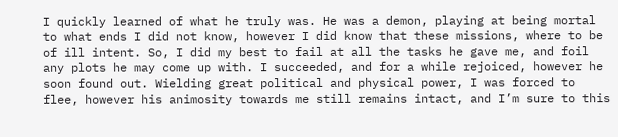I quickly learned of what he truly was. He was a demon, playing at being mortal to what ends I did not know, however I did know that these missions, where to be of ill intent. So, I did my best to fail at all the tasks he gave me, and foil any plots he may come up with. I succeeded, and for a while rejoiced, however he soon found out. Wielding great political and physical power, I was forced to flee, however his animosity towards me still remains intact, and I’m sure to this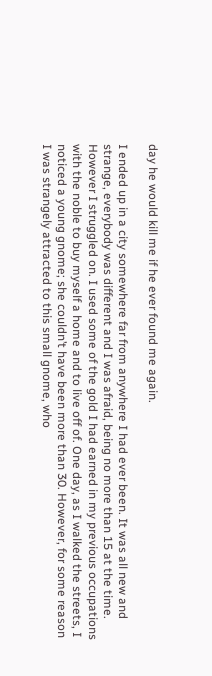day he would kill me if he ever found me again.

I ended up in a city somewhere far from anywhere I had ever been. It was all new and strange, everybody was different and I was afraid, being no more than 15 at the time. However I struggled on. I used some of the gold I had earned in my previous occupations with the noble to buy myself a home and to live off of. One day, as I walked the streets, I noticed a young gnome; she couldn’t have been more than 30. However, for some reason I was strangely attracted to this small gnome, who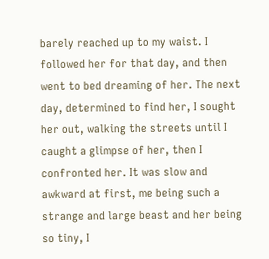barely reached up to my waist. I followed her for that day, and then went to bed dreaming of her. The next day, determined to find her, I sought her out, walking the streets until I caught a glimpse of her, then I confronted her. It was slow and awkward at first, me being such a strange and large beast and her being so tiny, I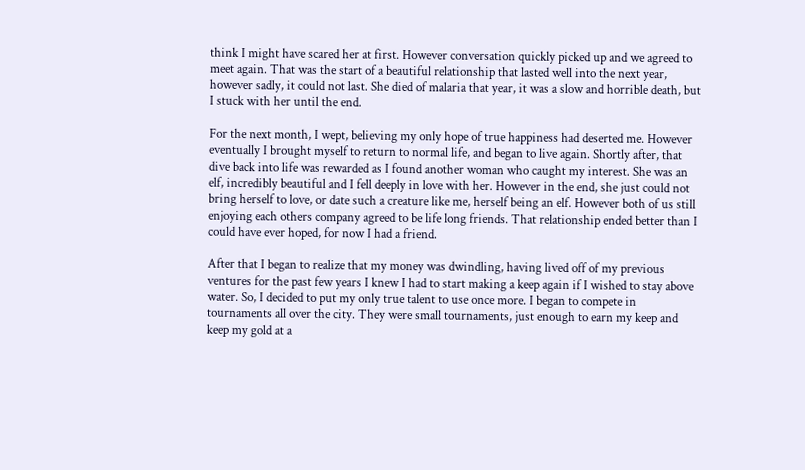think I might have scared her at first. However conversation quickly picked up and we agreed to meet again. That was the start of a beautiful relationship that lasted well into the next year, however sadly, it could not last. She died of malaria that year, it was a slow and horrible death, but I stuck with her until the end.

For the next month, I wept, believing my only hope of true happiness had deserted me. However eventually I brought myself to return to normal life, and began to live again. Shortly after, that dive back into life was rewarded as I found another woman who caught my interest. She was an elf, incredibly beautiful and I fell deeply in love with her. However in the end, she just could not bring herself to love, or date such a creature like me, herself being an elf. However both of us still enjoying each others company agreed to be life long friends. That relationship ended better than I could have ever hoped, for now I had a friend.

After that I began to realize that my money was dwindling, having lived off of my previous ventures for the past few years I knew I had to start making a keep again if I wished to stay above water. So, I decided to put my only true talent to use once more. I began to compete in tournaments all over the city. They were small tournaments, just enough to earn my keep and keep my gold at a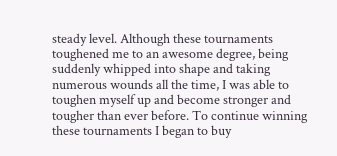steady level. Although these tournaments toughened me to an awesome degree, being suddenly whipped into shape and taking numerous wounds all the time, I was able to toughen myself up and become stronger and tougher than ever before. To continue winning these tournaments I began to buy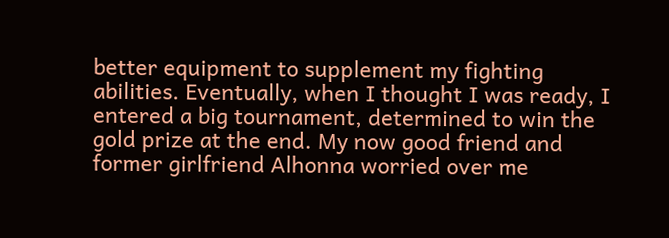better equipment to supplement my fighting abilities. Eventually, when I thought I was ready, I entered a big tournament, determined to win the gold prize at the end. My now good friend and former girlfriend Alhonna worried over me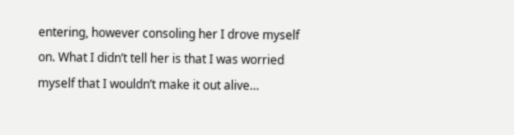entering, however consoling her I drove myself on. What I didn’t tell her is that I was worried myself that I wouldn’t make it out alive…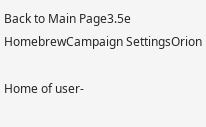Back to Main Page3.5e HomebrewCampaign SettingsOrion

Home of user-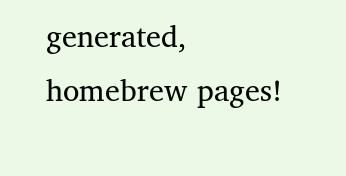generated,
homebrew pages!